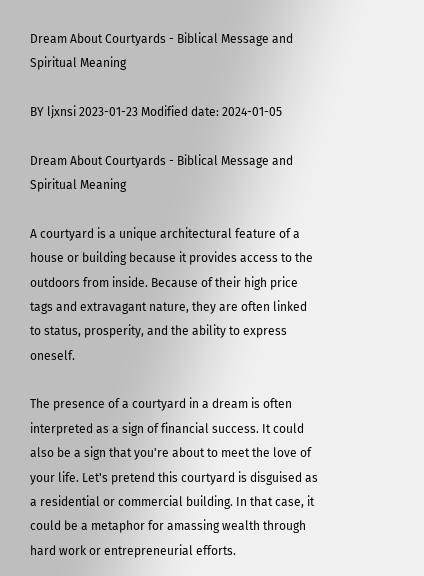Dream About Courtyards - Biblical Message and Spiritual Meaning

BY ljxnsi 2023-01-23 Modified date: 2024-01-05

Dream About Courtyards - Biblical Message and Spiritual Meaning

A courtyard is a unique architectural feature of a house or building because it provides access to the outdoors from inside. Because of their high price tags and extravagant nature, they are often linked to status, prosperity, and the ability to express oneself.

The presence of a courtyard in a dream is often interpreted as a sign of financial success. It could also be a sign that you're about to meet the love of your life. Let's pretend this courtyard is disguised as a residential or commercial building. In that case, it could be a metaphor for amassing wealth through hard work or entrepreneurial efforts.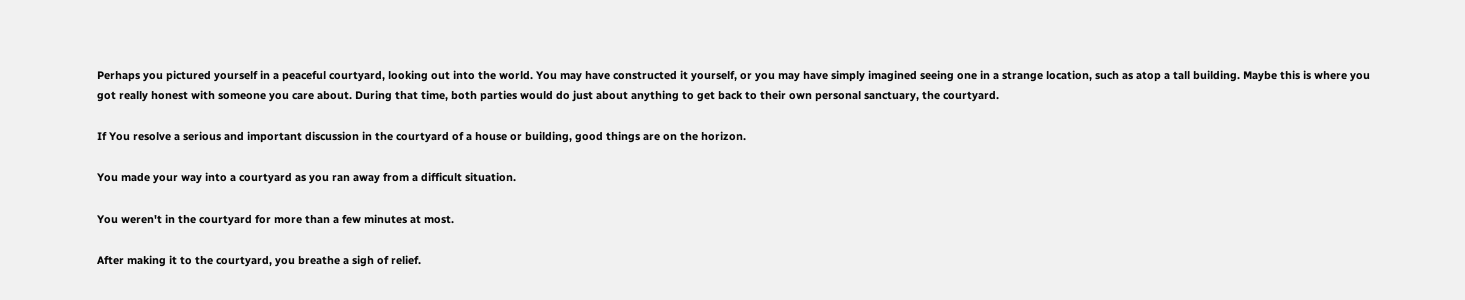Perhaps you pictured yourself in a peaceful courtyard, looking out into the world. You may have constructed it yourself, or you may have simply imagined seeing one in a strange location, such as atop a tall building. Maybe this is where you got really honest with someone you care about. During that time, both parties would do just about anything to get back to their own personal sanctuary, the courtyard.

If You resolve a serious and important discussion in the courtyard of a house or building, good things are on the horizon.

You made your way into a courtyard as you ran away from a difficult situation.

You weren't in the courtyard for more than a few minutes at most.

After making it to the courtyard, you breathe a sigh of relief.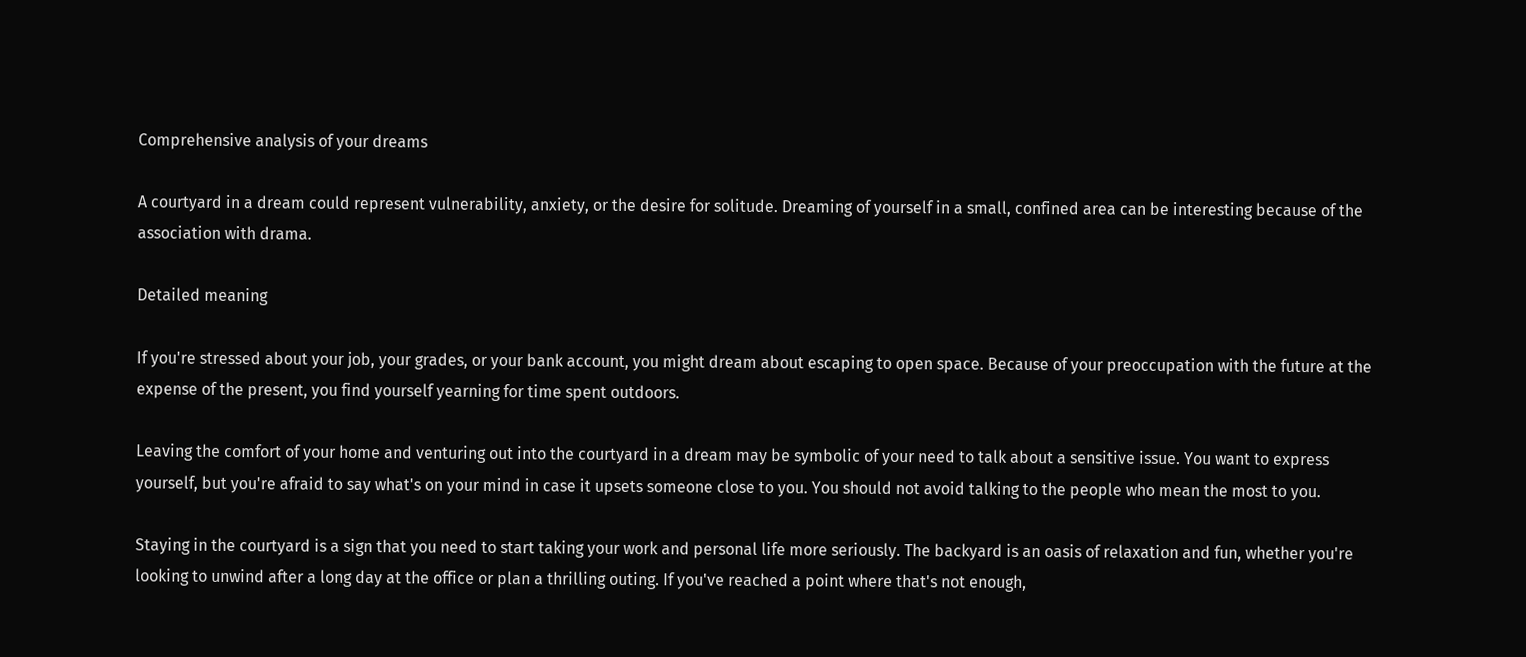Comprehensive analysis of your dreams

A courtyard in a dream could represent vulnerability, anxiety, or the desire for solitude. Dreaming of yourself in a small, confined area can be interesting because of the association with drama.

Detailed meaning

If you're stressed about your job, your grades, or your bank account, you might dream about escaping to open space. Because of your preoccupation with the future at the expense of the present, you find yourself yearning for time spent outdoors.

Leaving the comfort of your home and venturing out into the courtyard in a dream may be symbolic of your need to talk about a sensitive issue. You want to express yourself, but you're afraid to say what's on your mind in case it upsets someone close to you. You should not avoid talking to the people who mean the most to you.

Staying in the courtyard is a sign that you need to start taking your work and personal life more seriously. The backyard is an oasis of relaxation and fun, whether you're looking to unwind after a long day at the office or plan a thrilling outing. If you've reached a point where that's not enough,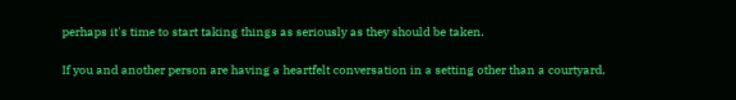perhaps it's time to start taking things as seriously as they should be taken.

If you and another person are having a heartfelt conversation in a setting other than a courtyard,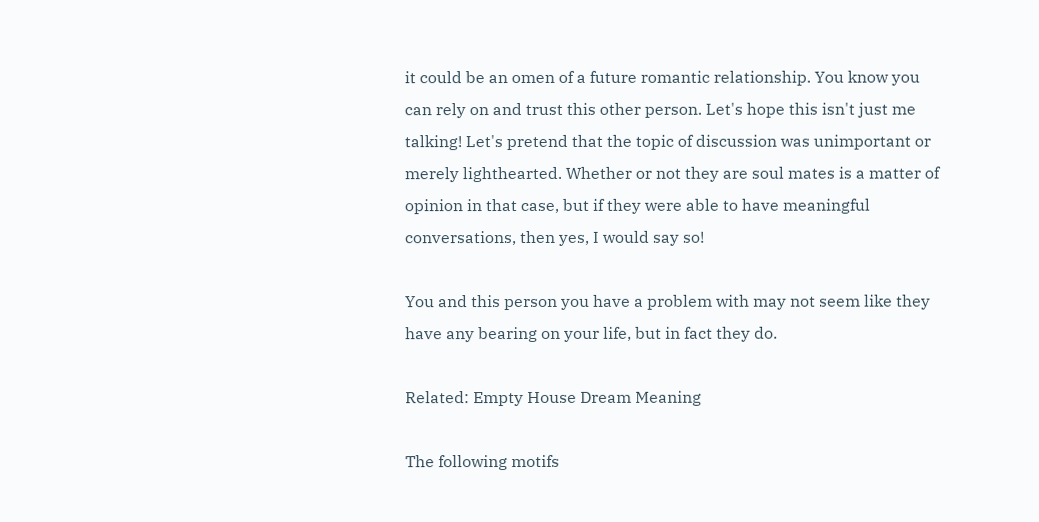it could be an omen of a future romantic relationship. You know you can rely on and trust this other person. Let's hope this isn't just me talking! Let's pretend that the topic of discussion was unimportant or merely lighthearted. Whether or not they are soul mates is a matter of opinion in that case, but if they were able to have meaningful conversations, then yes, I would say so!

You and this person you have a problem with may not seem like they have any bearing on your life, but in fact they do.

Related: Empty House Dream Meaning

The following motifs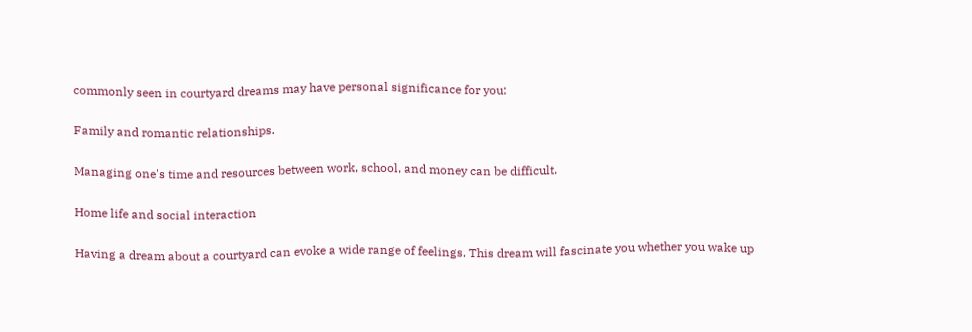commonly seen in courtyard dreams may have personal significance for you:

Family and romantic relationships.

Managing one's time and resources between work, school, and money can be difficult.

Home life and social interaction

Having a dream about a courtyard can evoke a wide range of feelings. This dream will fascinate you whether you wake up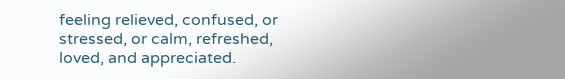feeling relieved, confused, or stressed, or calm, refreshed, loved, and appreciated.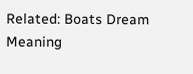Related: Boats Dream Meaning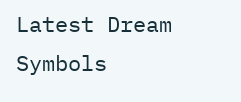Latest Dream Symbols